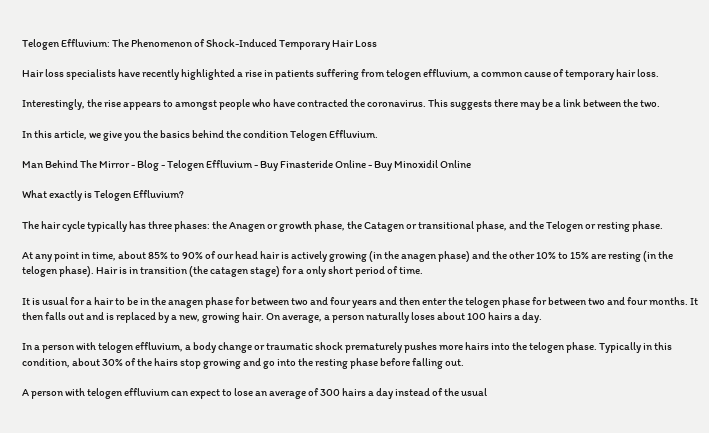Telogen Effluvium: The Phenomenon of Shock-Induced Temporary Hair Loss

Hair loss specialists have recently highlighted a rise in patients suffering from telogen effluvium, a common cause of temporary hair loss.

Interestingly, the rise appears to amongst people who have contracted the coronavirus. This suggests there may be a link between the two.

In this article, we give you the basics behind the condition Telogen Effluvium.

Man Behind The Mirror - Blog - Telogen Effluvium - Buy Finasteride Online - Buy Minoxidil Online

What exactly is Telogen Effluvium?

The hair cycle typically has three phases: the Anagen or growth phase, the Catagen or transitional phase, and the Telogen or resting phase.

At any point in time, about 85% to 90% of our head hair is actively growing (in the anagen phase) and the other 10% to 15% are resting (in the telogen phase). Hair is in transition (the catagen stage) for a only short period of time.

It is usual for a hair to be in the anagen phase for between two and four years and then enter the telogen phase for between two and four months. It then falls out and is replaced by a new, growing hair. On average, a person naturally loses about 100 hairs a day.

In a person with telogen effluvium, a body change or traumatic shock prematurely pushes more hairs into the telogen phase. Typically in this condition, about 30% of the hairs stop growing and go into the resting phase before falling out.

A person with telogen effluvium can expect to lose an average of 300 hairs a day instead of the usual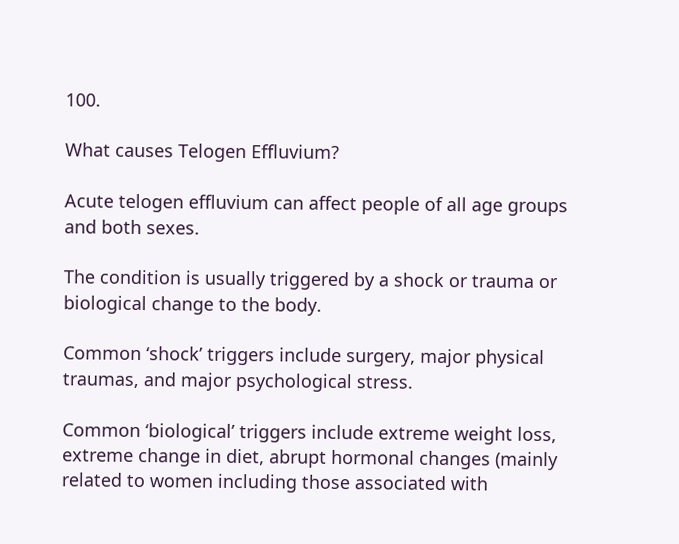100.

What causes Telogen Effluvium?

Acute telogen effluvium can affect people of all age groups and both sexes.

The condition is usually triggered by a shock or trauma or biological change to the body.

Common ‘shock’ triggers include surgery, major physical traumas, and major psychological stress.

Common ‘biological’ triggers include extreme weight loss, extreme change in diet, abrupt hormonal changes (mainly related to women including those associated with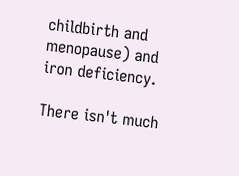childbirth and menopause) and iron deficiency.

There isn't much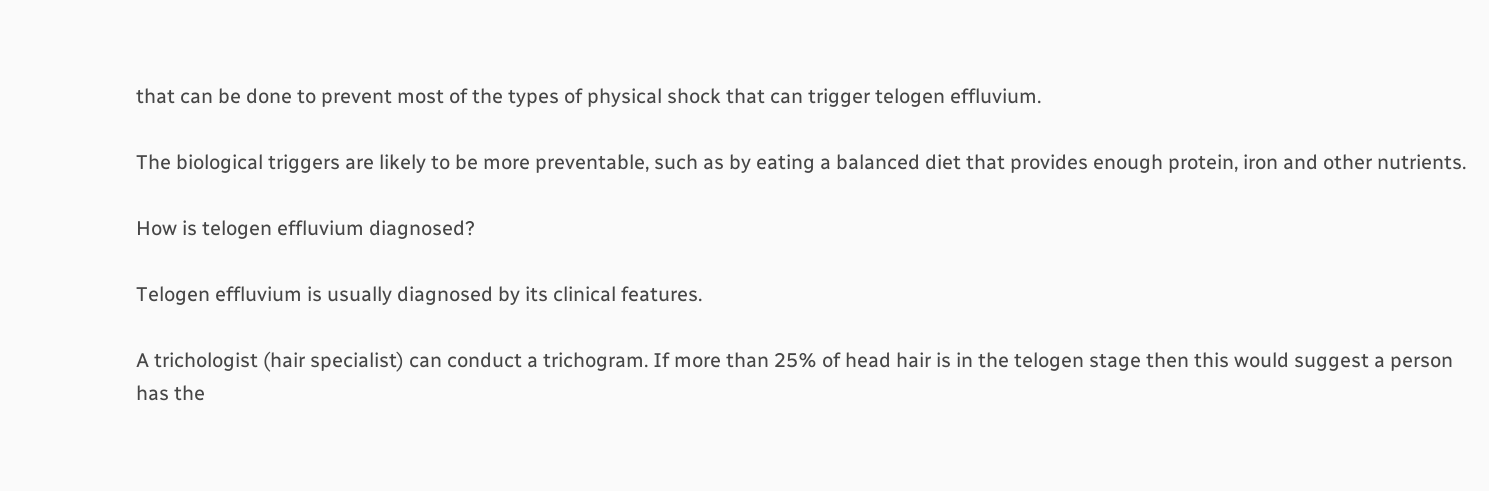that can be done to prevent most of the types of physical shock that can trigger telogen effluvium.

The biological triggers are likely to be more preventable, such as by eating a balanced diet that provides enough protein, iron and other nutrients.

How is telogen effluvium diagnosed?

Telogen effluvium is usually diagnosed by its clinical features.

A trichologist (hair specialist) can conduct a trichogram. If more than 25% of head hair is in the telogen stage then this would suggest a person has the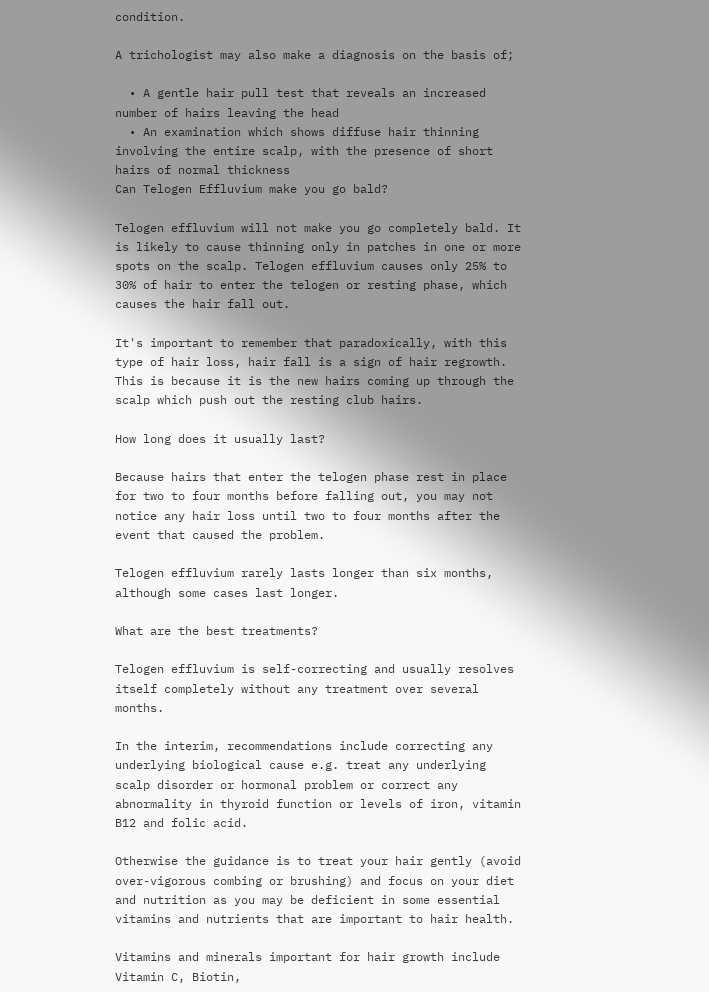condition.

A trichologist may also make a diagnosis on the basis of;

  • A gentle hair pull test that reveals an increased number of hairs leaving the head
  • An examination which shows diffuse hair thinning involving the entire scalp, with the presence of short hairs of normal thickness
Can Telogen Effluvium make you go bald?

Telogen effluvium will not make you go completely bald. It is likely to cause thinning only in patches in one or more spots on the scalp. Telogen effluvium causes only 25% to 30% of hair to enter the telogen or resting phase, which causes the hair fall out.

It's important to remember that paradoxically, with this type of hair loss, hair fall is a sign of hair regrowth. This is because it is the new hairs coming up through the scalp which push out the resting club hairs.

How long does it usually last?

Because hairs that enter the telogen phase rest in place for two to four months before falling out, you may not notice any hair loss until two to four months after the event that caused the problem.

Telogen effluvium rarely lasts longer than six months, although some cases last longer.

What are the best treatments?

Telogen effluvium is self-correcting and usually resolves itself completely without any treatment over several months.

In the interim, recommendations include correcting any underlying biological cause e.g. treat any underlying scalp disorder or hormonal problem or correct any abnormality in thyroid function or levels of iron, vitamin B12 and folic acid.

Otherwise the guidance is to treat your hair gently (avoid over-vigorous combing or brushing) and focus on your diet and nutrition as you may be deficient in some essential vitamins and nutrients that are important to hair health.

Vitamins and minerals important for hair growth include Vitamin C, Biotin,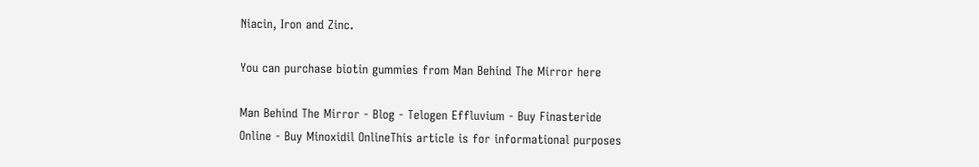Niacin, Iron and Zinc.

You can purchase biotin gummies from Man Behind The Mirror here

Man Behind The Mirror - Blog - Telogen Effluvium - Buy Finasteride Online - Buy Minoxidil OnlineThis article is for informational purposes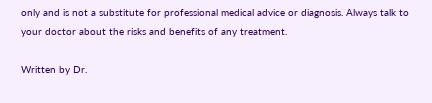only and is not a substitute for professional medical advice or diagnosis. Always talk to your doctor about the risks and benefits of any treatment.

Written by Dr.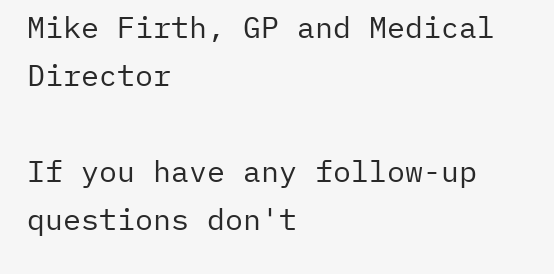Mike Firth, GP and Medical Director

If you have any follow-up questions don't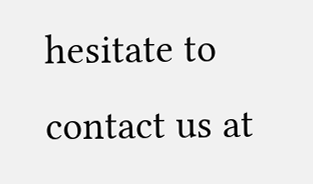hesitate to contact us at